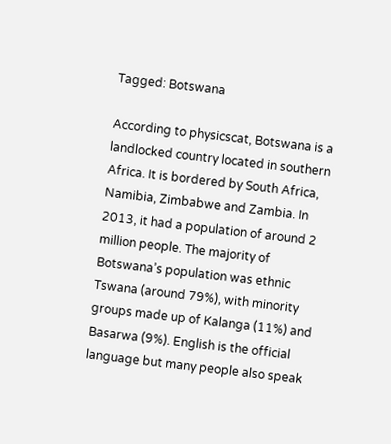Tagged: Botswana

According to physicscat, Botswana is a landlocked country located in southern Africa. It is bordered by South Africa, Namibia, Zimbabwe and Zambia. In 2013, it had a population of around 2 million people. The majority of Botswana’s population was ethnic Tswana (around 79%), with minority groups made up of Kalanga (11%) and Basarwa (9%). English is the official language but many people also speak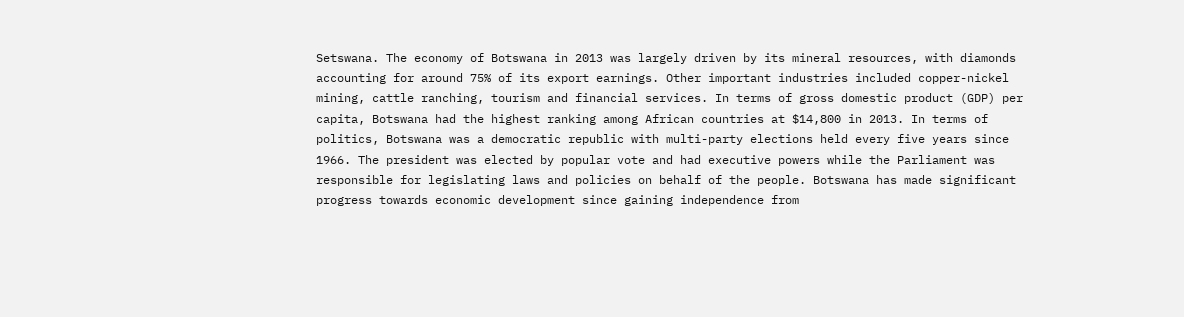Setswana. The economy of Botswana in 2013 was largely driven by its mineral resources, with diamonds accounting for around 75% of its export earnings. Other important industries included copper-nickel mining, cattle ranching, tourism and financial services. In terms of gross domestic product (GDP) per capita, Botswana had the highest ranking among African countries at $14,800 in 2013. In terms of politics, Botswana was a democratic republic with multi-party elections held every five years since 1966. The president was elected by popular vote and had executive powers while the Parliament was responsible for legislating laws and policies on behalf of the people. Botswana has made significant progress towards economic development since gaining independence from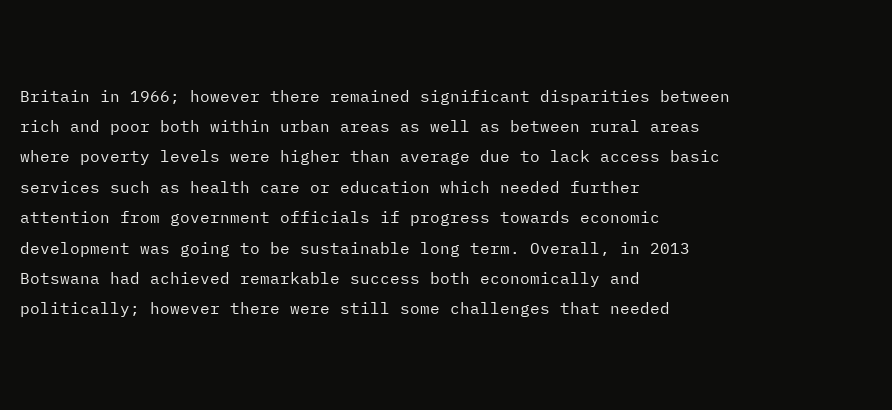Britain in 1966; however there remained significant disparities between rich and poor both within urban areas as well as between rural areas where poverty levels were higher than average due to lack access basic services such as health care or education which needed further attention from government officials if progress towards economic development was going to be sustainable long term. Overall, in 2013 Botswana had achieved remarkable success both economically and politically; however there were still some challenges that needed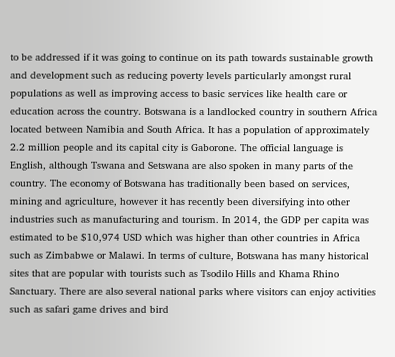to be addressed if it was going to continue on its path towards sustainable growth and development such as reducing poverty levels particularly amongst rural populations as well as improving access to basic services like health care or education across the country. Botswana is a landlocked country in southern Africa located between Namibia and South Africa. It has a population of approximately 2.2 million people and its capital city is Gaborone. The official language is English, although Tswana and Setswana are also spoken in many parts of the country. The economy of Botswana has traditionally been based on services, mining and agriculture, however it has recently been diversifying into other industries such as manufacturing and tourism. In 2014, the GDP per capita was estimated to be $10,974 USD which was higher than other countries in Africa such as Zimbabwe or Malawi. In terms of culture, Botswana has many historical sites that are popular with tourists such as Tsodilo Hills and Khama Rhino Sanctuary. There are also several national parks where visitors can enjoy activities such as safari game drives and bird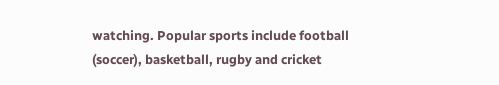watching. Popular sports include football (soccer), basketball, rugby and cricket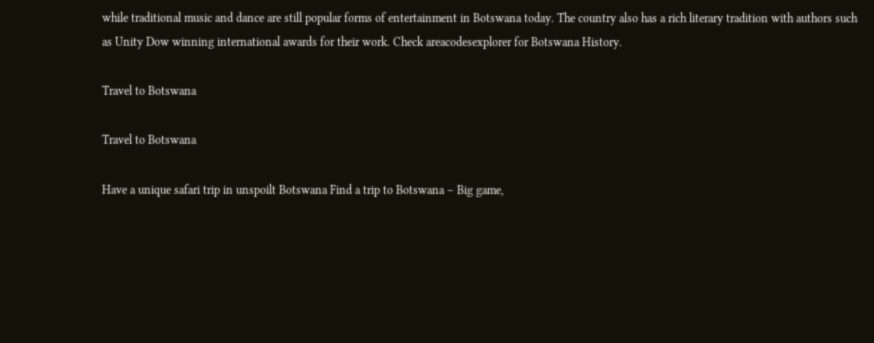while traditional music and dance are still popular forms of entertainment in Botswana today. The country also has a rich literary tradition with authors such as Unity Dow winning international awards for their work. Check areacodesexplorer for Botswana History.

Travel to Botswana

Travel to Botswana

Have a unique safari trip in unspoilt Botswana Find a trip to Botswana – Big game,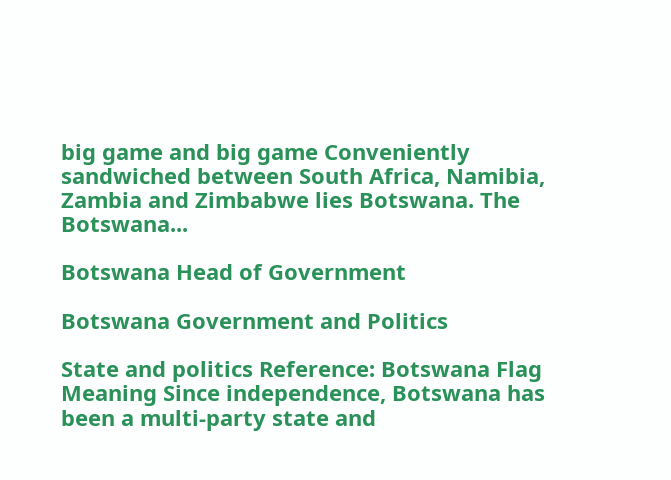big game and big game Conveniently sandwiched between South Africa, Namibia, Zambia and Zimbabwe lies Botswana. The Botswana...

Botswana Head of Government

Botswana Government and Politics

State and politics Reference: Botswana Flag Meaning Since independence, Botswana has been a multi-party state and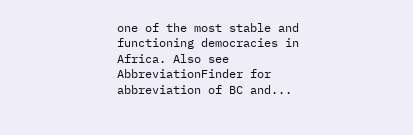one of the most stable and functioning democracies in Africa. Also see AbbreviationFinder for abbreviation of BC and...